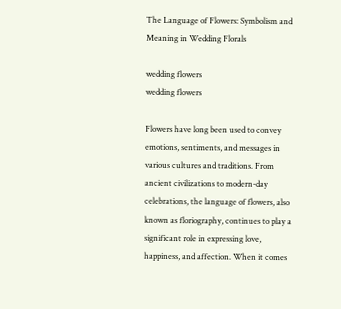The Language of Flowers: Symbolism and Meaning in Wedding Florals

wedding flowers
wedding flowers

Flowers have long been used to convey emotions, sentiments, and messages in various cultures and traditions. From ancient civilizations to modern-day celebrations, the language of flowers, also known as floriography, continues to play a significant role in expressing love, happiness, and affection. When it comes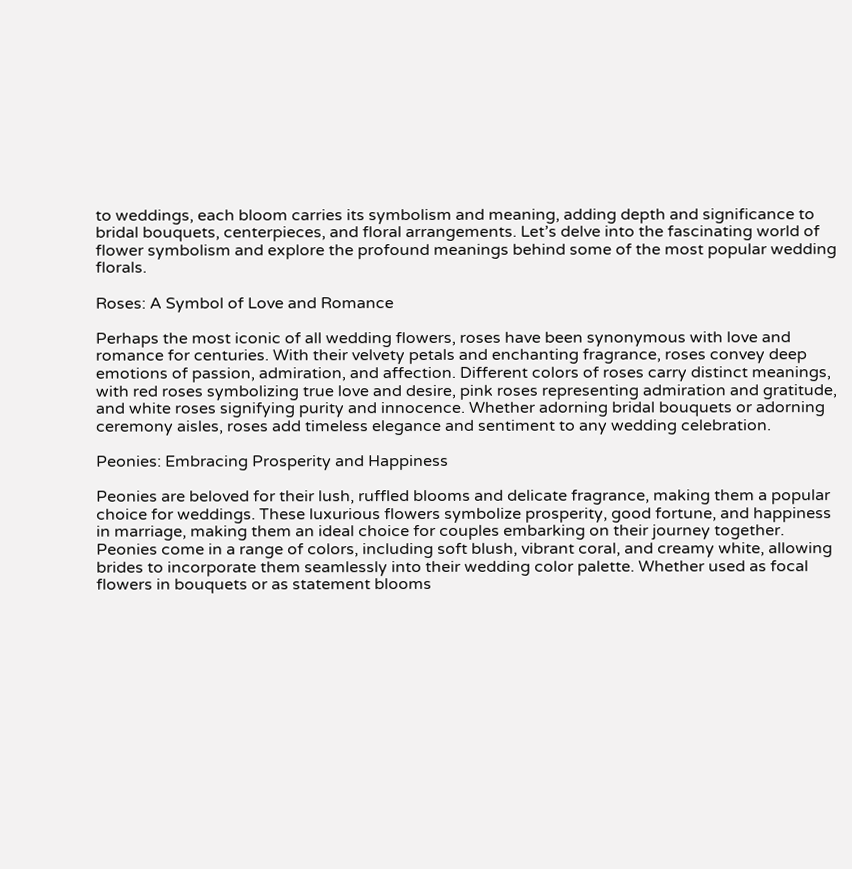to weddings, each bloom carries its symbolism and meaning, adding depth and significance to bridal bouquets, centerpieces, and floral arrangements. Let’s delve into the fascinating world of flower symbolism and explore the profound meanings behind some of the most popular wedding florals.

Roses: A Symbol of Love and Romance

Perhaps the most iconic of all wedding flowers, roses have been synonymous with love and romance for centuries. With their velvety petals and enchanting fragrance, roses convey deep emotions of passion, admiration, and affection. Different colors of roses carry distinct meanings, with red roses symbolizing true love and desire, pink roses representing admiration and gratitude, and white roses signifying purity and innocence. Whether adorning bridal bouquets or adorning ceremony aisles, roses add timeless elegance and sentiment to any wedding celebration.

Peonies: Embracing Prosperity and Happiness

Peonies are beloved for their lush, ruffled blooms and delicate fragrance, making them a popular choice for weddings. These luxurious flowers symbolize prosperity, good fortune, and happiness in marriage, making them an ideal choice for couples embarking on their journey together. Peonies come in a range of colors, including soft blush, vibrant coral, and creamy white, allowing brides to incorporate them seamlessly into their wedding color palette. Whether used as focal flowers in bouquets or as statement blooms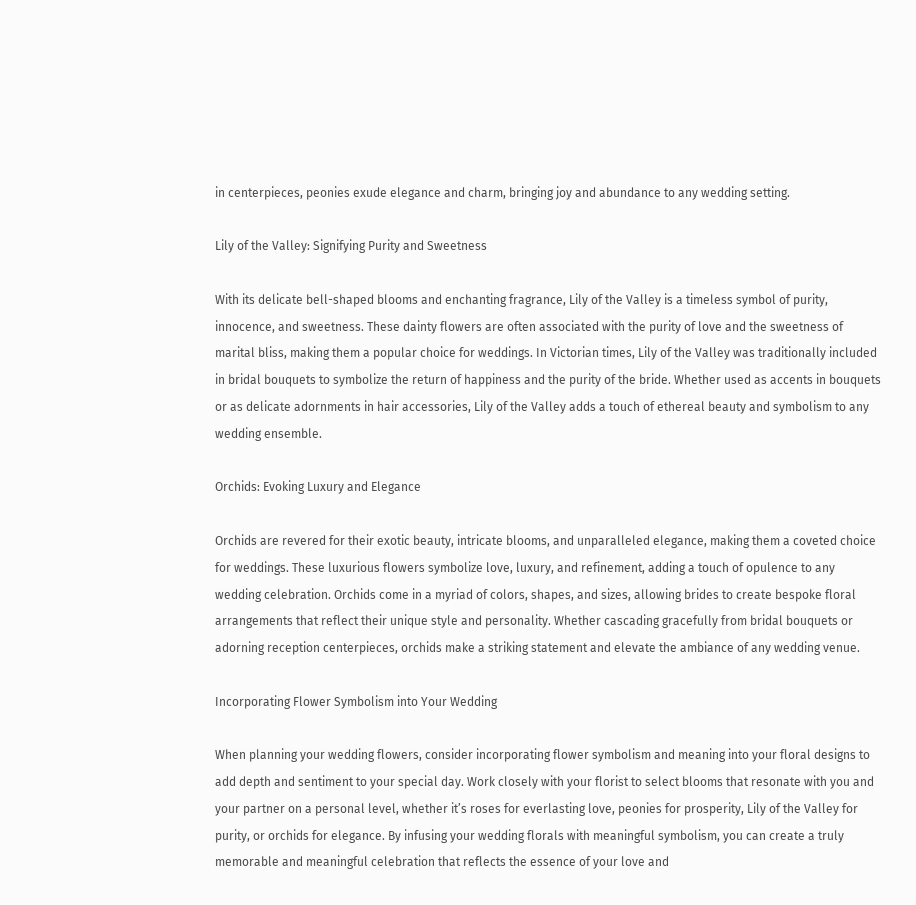in centerpieces, peonies exude elegance and charm, bringing joy and abundance to any wedding setting.

Lily of the Valley: Signifying Purity and Sweetness

With its delicate bell-shaped blooms and enchanting fragrance, Lily of the Valley is a timeless symbol of purity, innocence, and sweetness. These dainty flowers are often associated with the purity of love and the sweetness of marital bliss, making them a popular choice for weddings. In Victorian times, Lily of the Valley was traditionally included in bridal bouquets to symbolize the return of happiness and the purity of the bride. Whether used as accents in bouquets or as delicate adornments in hair accessories, Lily of the Valley adds a touch of ethereal beauty and symbolism to any wedding ensemble.

Orchids: Evoking Luxury and Elegance

Orchids are revered for their exotic beauty, intricate blooms, and unparalleled elegance, making them a coveted choice for weddings. These luxurious flowers symbolize love, luxury, and refinement, adding a touch of opulence to any wedding celebration. Orchids come in a myriad of colors, shapes, and sizes, allowing brides to create bespoke floral arrangements that reflect their unique style and personality. Whether cascading gracefully from bridal bouquets or adorning reception centerpieces, orchids make a striking statement and elevate the ambiance of any wedding venue.

Incorporating Flower Symbolism into Your Wedding

When planning your wedding flowers, consider incorporating flower symbolism and meaning into your floral designs to add depth and sentiment to your special day. Work closely with your florist to select blooms that resonate with you and your partner on a personal level, whether it’s roses for everlasting love, peonies for prosperity, Lily of the Valley for purity, or orchids for elegance. By infusing your wedding florals with meaningful symbolism, you can create a truly memorable and meaningful celebration that reflects the essence of your love and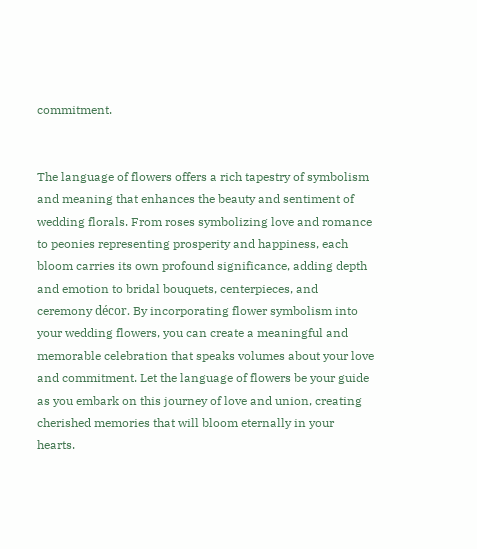commitment.


The language of flowers offers a rich tapestry of symbolism and meaning that enhances the beauty and sentiment of wedding florals. From roses symbolizing love and romance to peonies representing prosperity and happiness, each bloom carries its own profound significance, adding depth and emotion to bridal bouquets, centerpieces, and ceremony décor. By incorporating flower symbolism into your wedding flowers, you can create a meaningful and memorable celebration that speaks volumes about your love and commitment. Let the language of flowers be your guide as you embark on this journey of love and union, creating cherished memories that will bloom eternally in your hearts.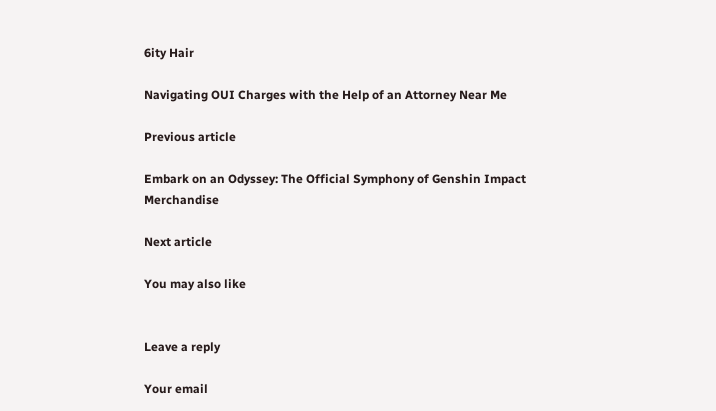6ity Hair

Navigating OUI Charges with the Help of an Attorney Near Me

Previous article

Embark on an Odyssey: The Official Symphony of Genshin Impact Merchandise

Next article

You may also like


Leave a reply

Your email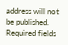address will not be published. Required fields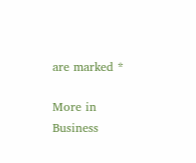are marked *

More in Business